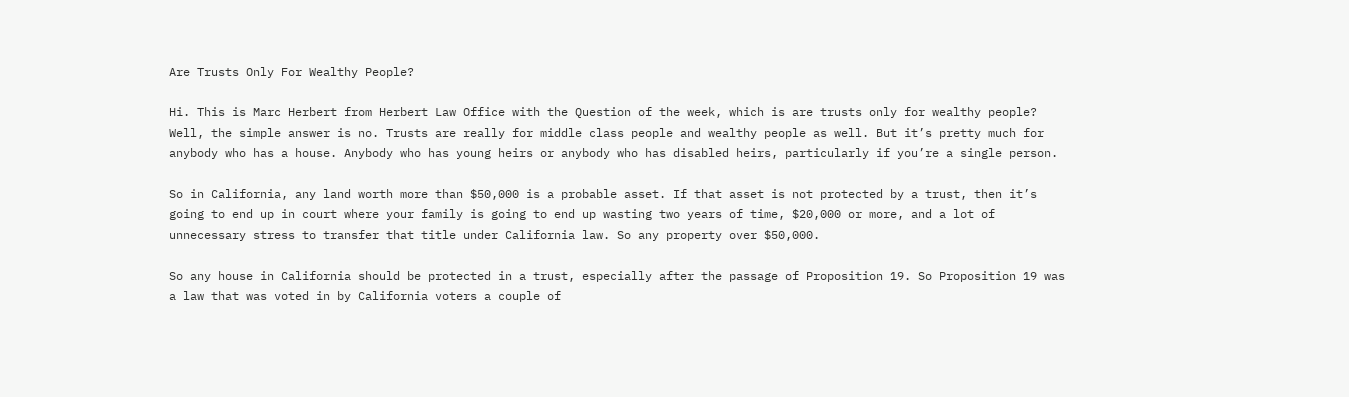Are Trusts Only For Wealthy People?

Hi. This is Marc Herbert from Herbert Law Office with the Question of the week, which is are trusts only for wealthy people? Well, the simple answer is no. Trusts are really for middle class people and wealthy people as well. But it’s pretty much for anybody who has a house. Anybody who has young heirs or anybody who has disabled heirs, particularly if you’re a single person.

So in California, any land worth more than $50,000 is a probable asset. If that asset is not protected by a trust, then it’s going to end up in court where your family is going to end up wasting two years of time, $20,000 or more, and a lot of unnecessary stress to transfer that title under California law. So any property over $50,000.

So any house in California should be protected in a trust, especially after the passage of Proposition 19. So Proposition 19 was a law that was voted in by California voters a couple of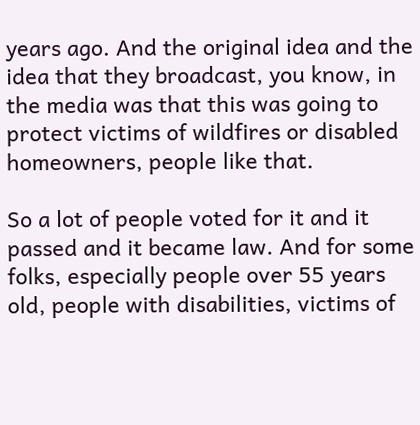years ago. And the original idea and the idea that they broadcast, you know, in the media was that this was going to protect victims of wildfires or disabled homeowners, people like that.

So a lot of people voted for it and it passed and it became law. And for some folks, especially people over 55 years old, people with disabilities, victims of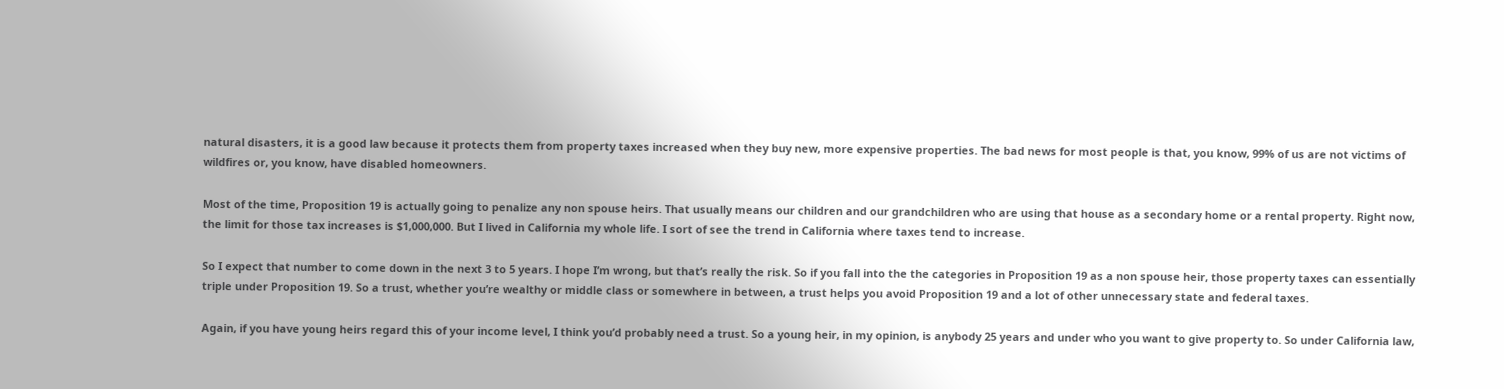natural disasters, it is a good law because it protects them from property taxes increased when they buy new, more expensive properties. The bad news for most people is that, you know, 99% of us are not victims of wildfires or, you know, have disabled homeowners.

Most of the time, Proposition 19 is actually going to penalize any non spouse heirs. That usually means our children and our grandchildren who are using that house as a secondary home or a rental property. Right now, the limit for those tax increases is $1,000,000. But I lived in California my whole life. I sort of see the trend in California where taxes tend to increase.

So I expect that number to come down in the next 3 to 5 years. I hope I’m wrong, but that’s really the risk. So if you fall into the the categories in Proposition 19 as a non spouse heir, those property taxes can essentially triple under Proposition 19. So a trust, whether you’re wealthy or middle class or somewhere in between, a trust helps you avoid Proposition 19 and a lot of other unnecessary state and federal taxes.

Again, if you have young heirs regard this of your income level, I think you’d probably need a trust. So a young heir, in my opinion, is anybody 25 years and under who you want to give property to. So under California law,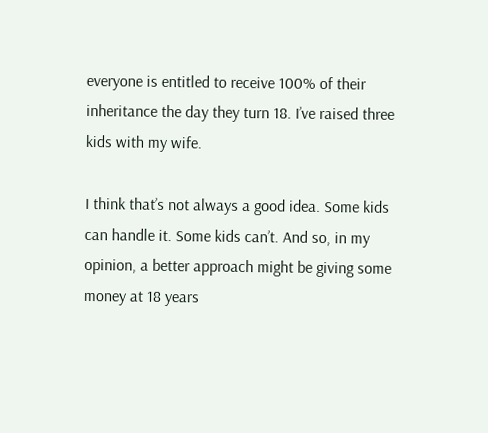everyone is entitled to receive 100% of their inheritance the day they turn 18. I’ve raised three kids with my wife.

I think that’s not always a good idea. Some kids can handle it. Some kids can’t. And so, in my opinion, a better approach might be giving some money at 18 years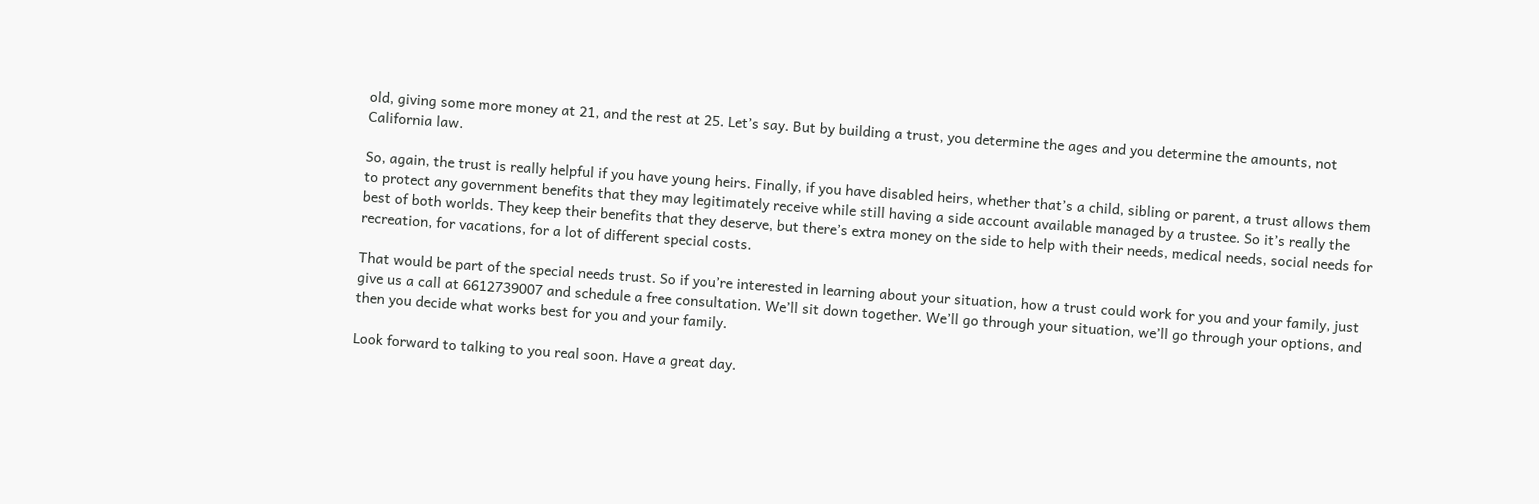old, giving some more money at 21, and the rest at 25. Let’s say. But by building a trust, you determine the ages and you determine the amounts, not California law.

So, again, the trust is really helpful if you have young heirs. Finally, if you have disabled heirs, whether that’s a child, sibling or parent, a trust allows them to protect any government benefits that they may legitimately receive while still having a side account available managed by a trustee. So it’s really the best of both worlds. They keep their benefits that they deserve, but there’s extra money on the side to help with their needs, medical needs, social needs for recreation, for vacations, for a lot of different special costs.

That would be part of the special needs trust. So if you’re interested in learning about your situation, how a trust could work for you and your family, just give us a call at 6612739007 and schedule a free consultation. We’ll sit down together. We’ll go through your situation, we’ll go through your options, and then you decide what works best for you and your family.

Look forward to talking to you real soon. Have a great day.